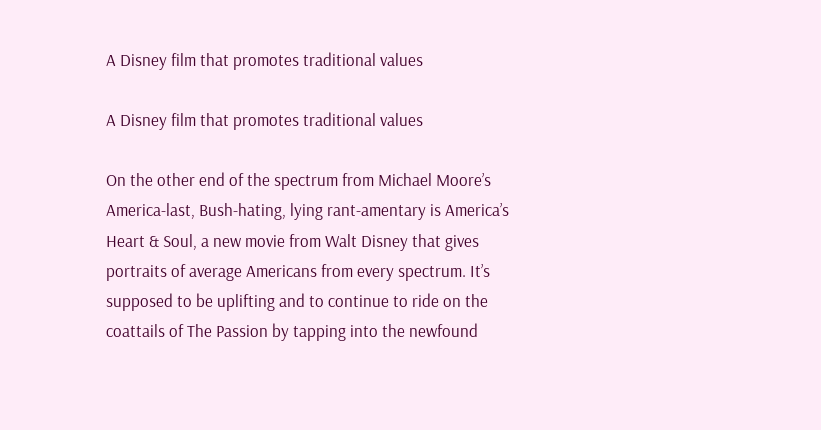A Disney film that promotes traditional values

A Disney film that promotes traditional values

On the other end of the spectrum from Michael Moore’s America-last, Bush-hating, lying rant-amentary is America’s Heart & Soul, a new movie from Walt Disney that gives portraits of average Americans from every spectrum. It’s supposed to be uplifting and to continue to ride on the coattails of The Passion by tapping into the newfound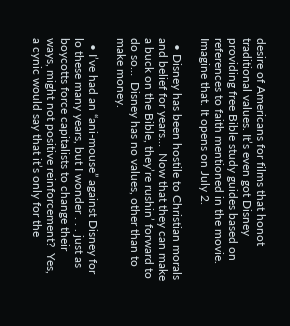desire of Americans for films that honot traditional values. It’s even got Disney providing free Bible study guides based on references to faith mentioned in the movie. Imagine that. It opens on July 2.

  • Disney has been hostile to Christian morals and belief for years…  Now that they can make a buck on the Bible, they’re rushin’ forward to do so…  Disney has no values, other than to make money.

  • I’ve had an “ani-mouse” against Disney for lo these many years, but I wonder . . . just as boycotts force capitalists to change their ways, might not positive reinforcement?  Yes, a cynic would say that it’s only for the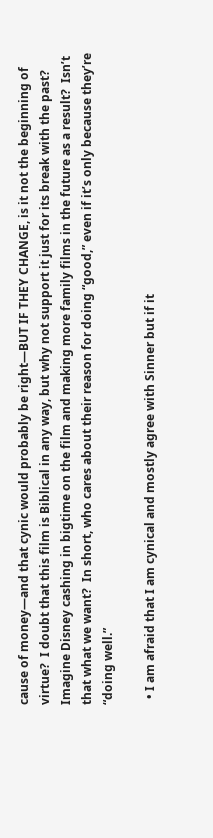cause of money—and that cynic would probably be right—BUT IF THEY CHANGE, is it not the beginning of virtue?  I doubt that this film is Biblical in any way, but why not support it just for its break with the past?  Imagine Disney cashing in bigtime on the film and making more family films in the future as a result?  Isn’t that what we want?  In short, who cares about their reason for doing “good,” even if it’s only because they’re “doing well.”

  • I am afraid that I am cynical and mostly agree with Sinner but if it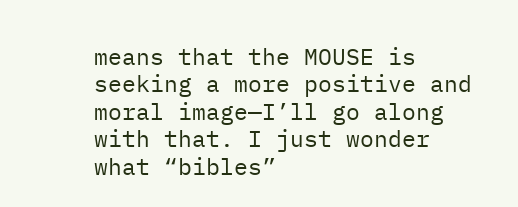means that the MOUSE is seeking a more positive and moral image—I’ll go along with that. I just wonder what “bibles”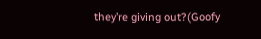they’re giving out?(Goofy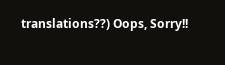translations??) Oops, Sorry!!